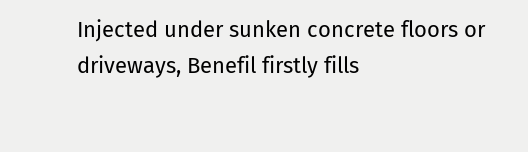Injected under sunken concrete floors or driveways, Benefil firstly fills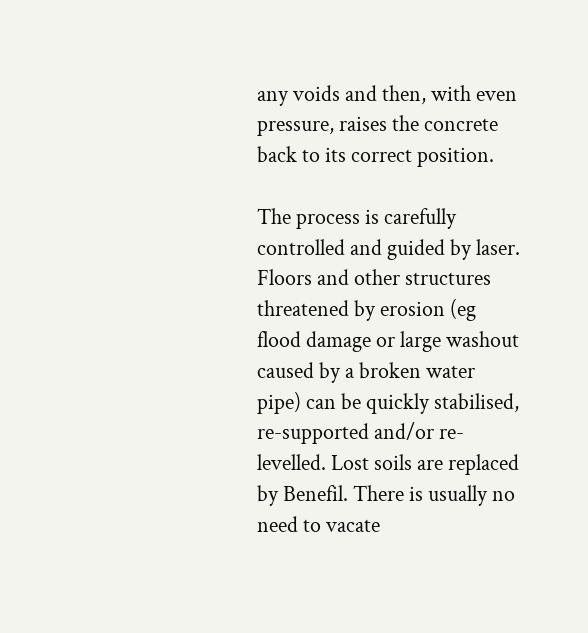any voids and then, with even pressure, raises the concrete back to its correct position.

The process is carefully controlled and guided by laser. Floors and other structures threatened by erosion (eg flood damage or large washout caused by a broken water pipe) can be quickly stabilised, re-supported and/or re-levelled. Lost soils are replaced by Benefil. There is usually no need to vacate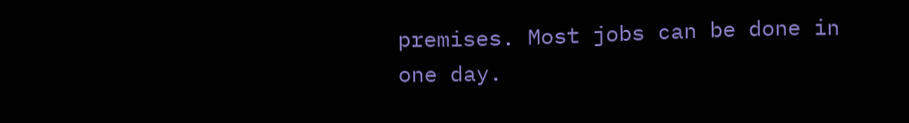premises. Most jobs can be done in one day.